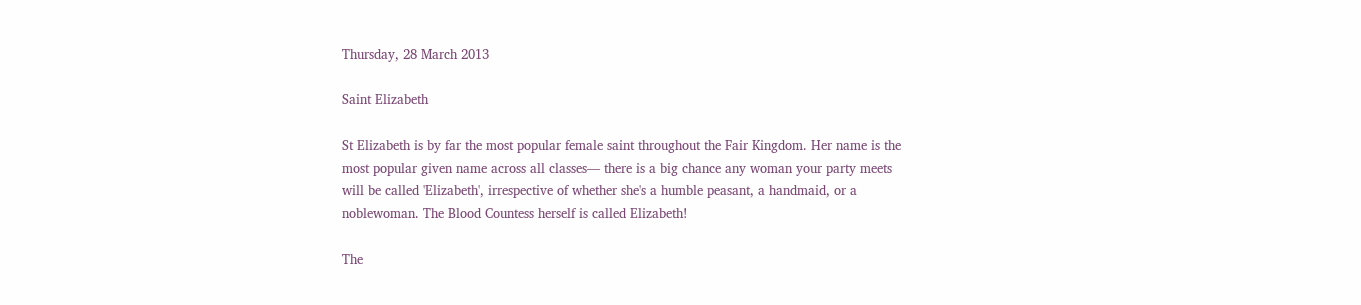Thursday, 28 March 2013

Saint Elizabeth

St Elizabeth is by far the most popular female saint throughout the Fair Kingdom. Her name is the most popular given name across all classes— there is a big chance any woman your party meets will be called 'Elizabeth', irrespective of whether she's a humble peasant, a handmaid, or a noblewoman. The Blood Countess herself is called Elizabeth!

The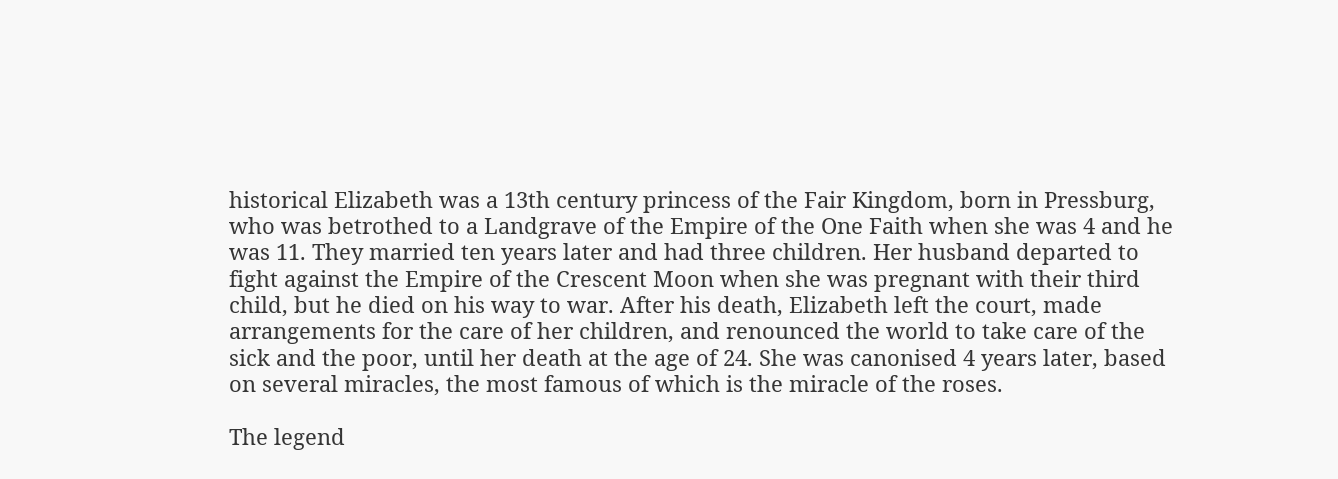historical Elizabeth was a 13th century princess of the Fair Kingdom, born in Pressburg, who was betrothed to a Landgrave of the Empire of the One Faith when she was 4 and he was 11. They married ten years later and had three children. Her husband departed to fight against the Empire of the Crescent Moon when she was pregnant with their third child, but he died on his way to war. After his death, Elizabeth left the court, made arrangements for the care of her children, and renounced the world to take care of the sick and the poor, until her death at the age of 24. She was canonised 4 years later, based on several miracles, the most famous of which is the miracle of the roses.

The legend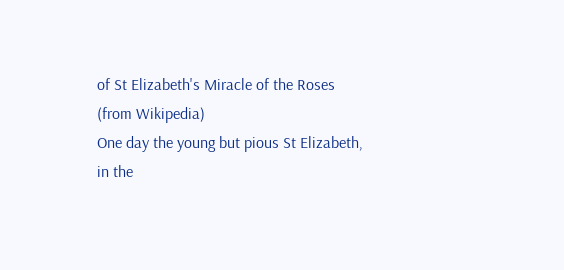of St Elizabeth's Miracle of the Roses
(from Wikipedia)
One day the young but pious St Elizabeth, in the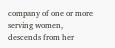company of one or more serving women, descends from her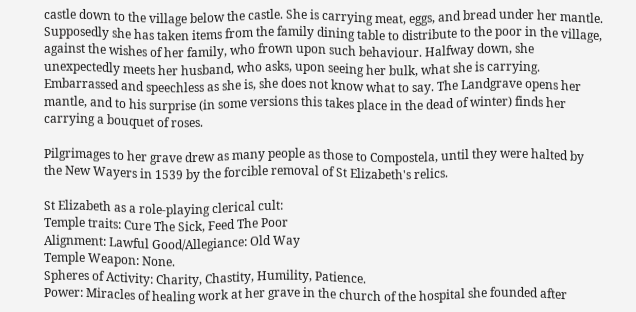castle down to the village below the castle. She is carrying meat, eggs, and bread under her mantle. Supposedly she has taken items from the family dining table to distribute to the poor in the village, against the wishes of her family, who frown upon such behaviour. Halfway down, she unexpectedly meets her husband, who asks, upon seeing her bulk, what she is carrying. Embarrassed and speechless as she is, she does not know what to say. The Landgrave opens her mantle, and to his surprise (in some versions this takes place in the dead of winter) finds her carrying a bouquet of roses.

Pilgrimages to her grave drew as many people as those to Compostela, until they were halted by the New Wayers in 1539 by the forcible removal of St Elizabeth's relics.

St Elizabeth as a role-playing clerical cult:
Temple traits: Cure The Sick, Feed The Poor
Alignment: Lawful Good/Allegiance: Old Way
Temple Weapon: None.
Spheres of Activity: Charity, Chastity, Humility, Patience.
Power: Miracles of healing work at her grave in the church of the hospital she founded after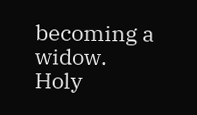becoming a widow.
Holy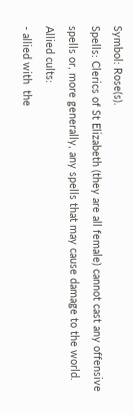Symbol: Rose(s).
Spells: Clerics of St Elizabeth (they are all female) cannot cast any offensive spells or, more generally, any spells that may cause damage to the world.
Allied cults:
- allied with  the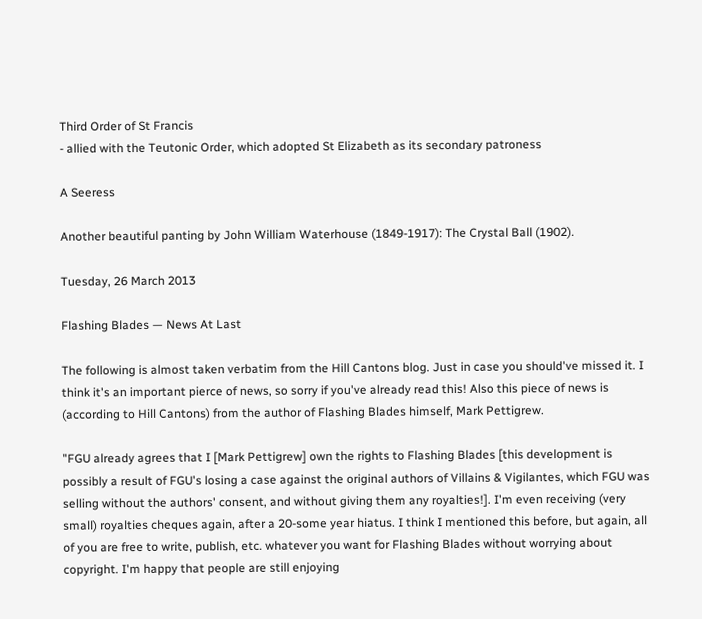Third Order of St Francis
- allied with the Teutonic Order, which adopted St Elizabeth as its secondary patroness

A Seeress

Another beautiful panting by John William Waterhouse (1849-1917): The Crystal Ball (1902).

Tuesday, 26 March 2013

Flashing Blades — News At Last

The following is almost taken verbatim from the Hill Cantons blog. Just in case you should've missed it. I think it's an important pierce of news, so sorry if you've already read this! Also this piece of news is (according to Hill Cantons) from the author of Flashing Blades himself, Mark Pettigrew.

"FGU already agrees that I [Mark Pettigrew] own the rights to Flashing Blades [this development is possibly a result of FGU's losing a case against the original authors of Villains & Vigilantes, which FGU was selling without the authors' consent, and without giving them any royalties!]. I'm even receiving (very small) royalties cheques again, after a 20-some year hiatus. I think I mentioned this before, but again, all of you are free to write, publish, etc. whatever you want for Flashing Blades without worrying about copyright. I'm happy that people are still enjoying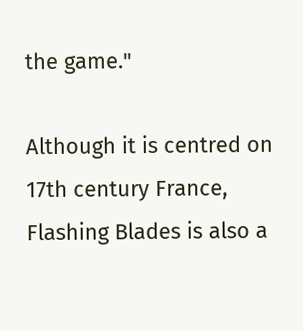the game."

Although it is centred on 17th century France, Flashing Blades is also a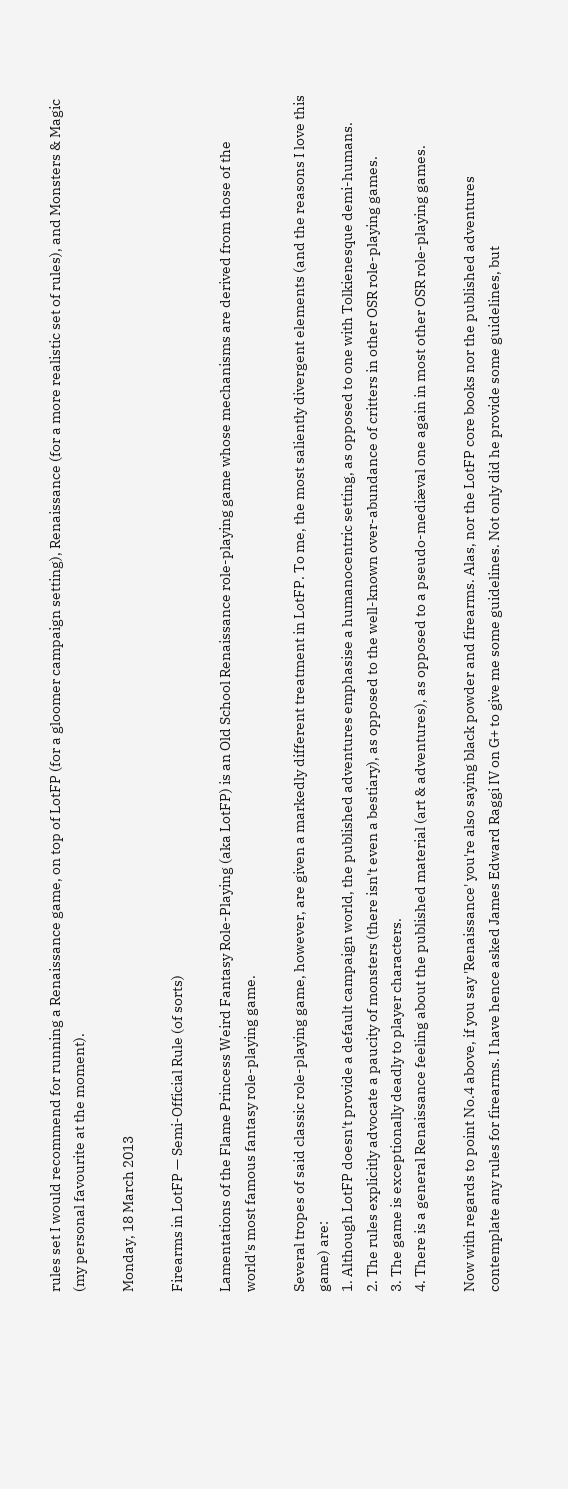rules set I would recommend for running a Renaissance game, on top of LotFP (for a gloomer campaign setting), Renaissance (for a more realistic set of rules), and Monsters & Magic (my personal favourite at the moment).

Monday, 18 March 2013

Firearms in LotFP — Semi-Official Rule (of sorts)

Lamentations of the Flame Princess Weird Fantasy Role-Playing (aka LotFP) is an Old School Renaissance role-playing game whose mechanisms are derived from those of the world's most famous fantasy role-playing game.

Several tropes of said classic role-playing game, however, are given a markedly different treatment in LotFP. To me, the most saliently divergent elements (and the reasons I love this game) are:
1. Although LotFP doesn't provide a default campaign world, the published adventures emphasise a humanocentric setting, as opposed to one with Tolkienesque demi-humans.
2. The rules explicitly advocate a paucity of monsters (there isn't even a bestiary), as opposed to the well-known over-abundance of critters in other OSR role-playing games.
3. The game is exceptionally deadly to player characters.
4. There is a general Renaissance feeling about the published material (art & adventures), as opposed to a pseudo-mediæval one again in most other OSR role-playing games.

Now with regards to point No.4 above, if you say 'Renaissance' you're also saying black powder and firearms. Alas, nor the LotFP core books nor the published adventures contemplate any rules for firearms. I have hence asked James Edward Raggi IV on G+ to give me some guidelines. Not only did he provide some guidelines, but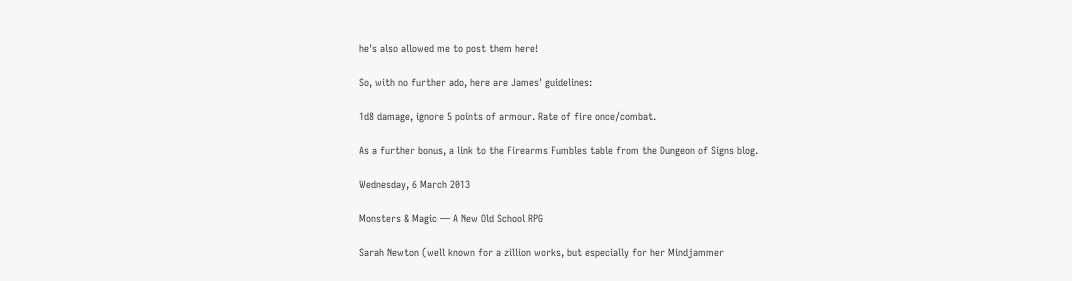he's also allowed me to post them here!

So, with no further ado, here are James' guidelines:

1d8 damage, ignore 5 points of armour. Rate of fire once/combat.

As a further bonus, a link to the Firearms Fumbles table from the Dungeon of Signs blog.

Wednesday, 6 March 2013

Monsters & Magic — A New Old School RPG

Sarah Newton (well known for a zillion works, but especially for her Mindjammer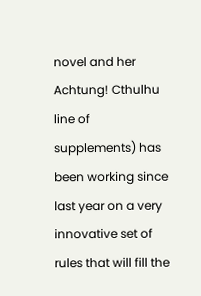novel and her Achtung! Cthulhu line of supplements) has been working since last year on a very innovative set of rules that will fill the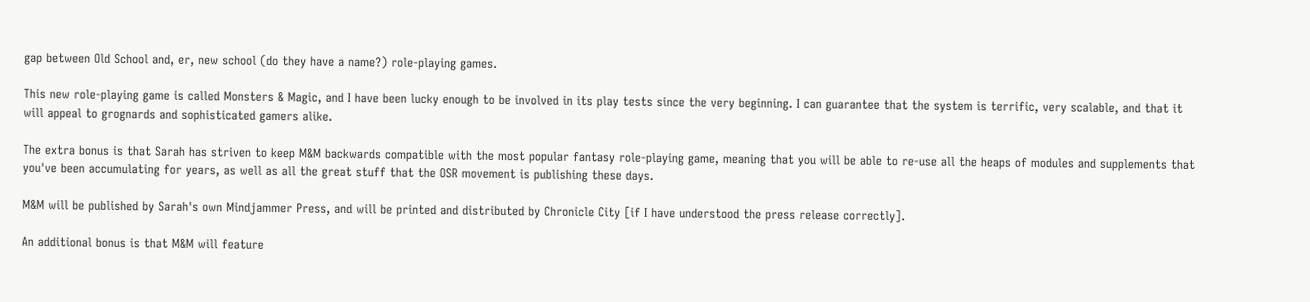gap between Old School and, er, new school (do they have a name?) role-playing games.

This new role-playing game is called Monsters & Magic, and I have been lucky enough to be involved in its play tests since the very beginning. I can guarantee that the system is terrific, very scalable, and that it will appeal to grognards and sophisticated gamers alike.

The extra bonus is that Sarah has striven to keep M&M backwards compatible with the most popular fantasy role-playing game, meaning that you will be able to re-use all the heaps of modules and supplements that you've been accumulating for years, as well as all the great stuff that the OSR movement is publishing these days.

M&M will be published by Sarah's own Mindjammer Press, and will be printed and distributed by Chronicle City [if I have understood the press release correctly].

An additional bonus is that M&M will feature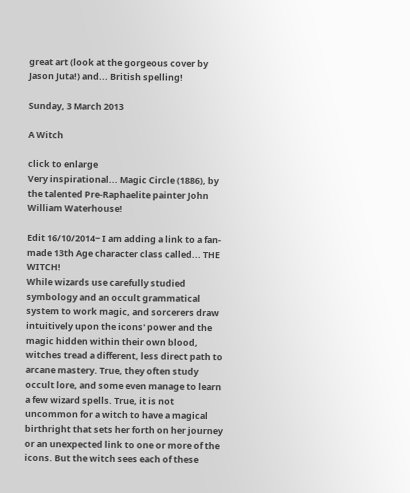great art (look at the gorgeous cover by Jason Juta!) and... British spelling!

Sunday, 3 March 2013

A Witch

click to enlarge
Very inspirational... Magic Circle (1886), by the talented Pre-Raphaelite painter John William Waterhouse!

Edit 16/10/2014− I am adding a link to a fan-made 13th Age character class called... THE WITCH!
While wizards use carefully studied symbology and an occult grammatical system to work magic, and sorcerers draw intuitively upon the icons' power and the magic hidden within their own blood, witches tread a different, less direct path to arcane mastery. True, they often study occult lore, and some even manage to learn a few wizard spells. True, it is not uncommon for a witch to have a magical birthright that sets her forth on her journey or an unexpected link to one or more of the icons. But the witch sees each of these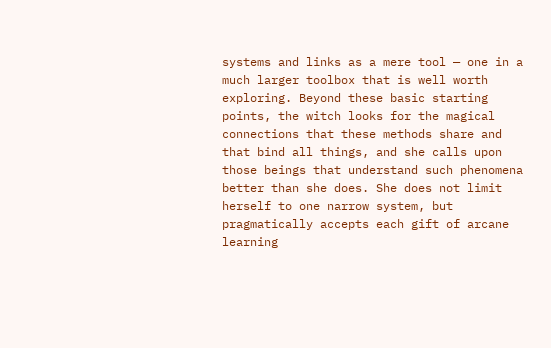systems and links as a mere tool — one in a much larger toolbox that is well worth exploring. Beyond these basic starting points, the witch looks for the magical connections that these methods share and that bind all things, and she calls upon those beings that understand such phenomena better than she does. She does not limit herself to one narrow system, but pragmatically accepts each gift of arcane learning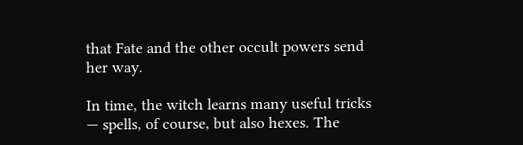that Fate and the other occult powers send her way.

In time, the witch learns many useful tricks — spells, of course, but also hexes. The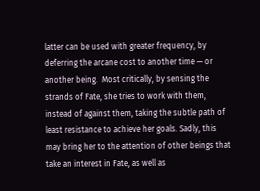latter can be used with greater frequency, by deferring the arcane cost to another time — or another being.  Most critically, by sensing the strands of Fate, she tries to work with them, instead of against them, taking the subtle path of least resistance to achieve her goals. Sadly, this may bring her to the attention of other beings that take an interest in Fate, as well as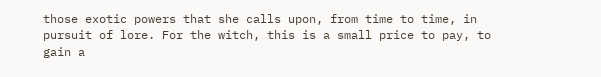those exotic powers that she calls upon, from time to time, in pursuit of lore. For the witch, this is a small price to pay, to gain a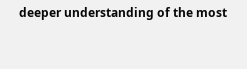deeper understanding of the most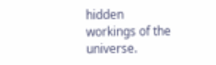hidden workings of the universe.